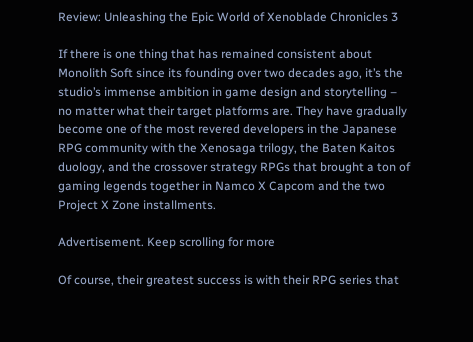Review: Unleashing the Epic World of Xenoblade Chronicles 3

If there is one thing that has remained consistent about Monolith Soft since its founding over two decades ago, it’s the studio’s immense ambition in game design and storytelling – no matter what their target platforms are. They have gradually become one of the most revered developers in the Japanese RPG community with the Xenosaga trilogy, the Baten Kaitos duology, and the crossover strategy RPGs that brought a ton of gaming legends together in Namco X Capcom and the two Project X Zone installments.

Advertisement. Keep scrolling for more

Of course, their greatest success is with their RPG series that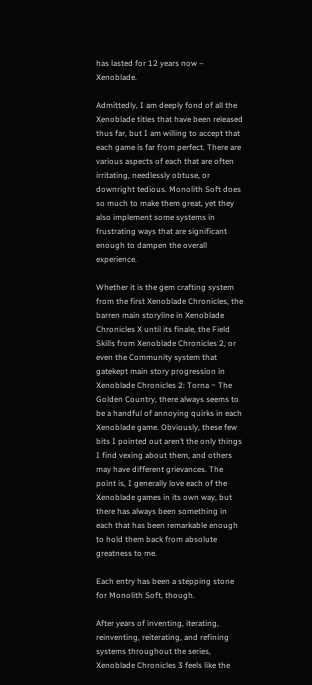has lasted for 12 years now – Xenoblade.

Admittedly, I am deeply fond of all the Xenoblade titles that have been released thus far, but I am willing to accept that each game is far from perfect. There are various aspects of each that are often irritating, needlessly obtuse, or downright tedious. Monolith Soft does so much to make them great, yet they also implement some systems in frustrating ways that are significant enough to dampen the overall experience.

Whether it is the gem crafting system from the first Xenoblade Chronicles, the barren main storyline in Xenoblade Chronicles X until its finale, the Field Skills from Xenoblade Chronicles 2, or even the Community system that gatekept main story progression in Xenoblade Chronicles 2: Torna ~ The Golden Country, there always seems to be a handful of annoying quirks in each Xenoblade game. Obviously, these few bits I pointed out aren’t the only things I find vexing about them, and others may have different grievances. The point is, I generally love each of the Xenoblade games in its own way, but there has always been something in each that has been remarkable enough to hold them back from absolute greatness to me.

Each entry has been a stepping stone for Monolith Soft, though.

After years of inventing, iterating, reinventing, reiterating, and refining systems throughout the series, Xenoblade Chronicles 3 feels like the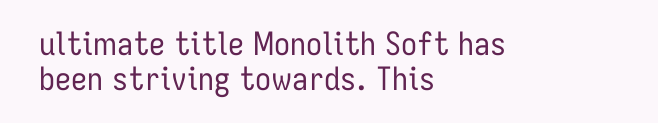ultimate title Monolith Soft has been striving towards. This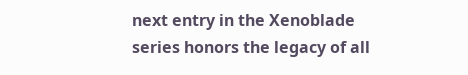next entry in the Xenoblade series honors the legacy of all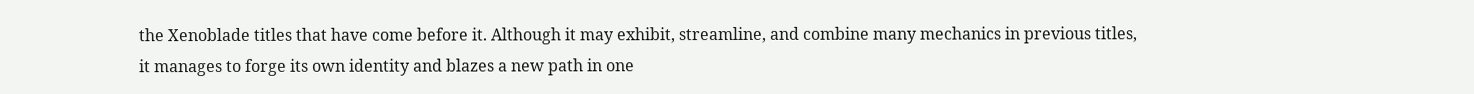the Xenoblade titles that have come before it. Although it may exhibit, streamline, and combine many mechanics in previous titles, it manages to forge its own identity and blazes a new path in one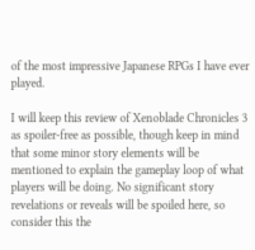of the most impressive Japanese RPGs I have ever played.

I will keep this review of Xenoblade Chronicles 3 as spoiler-free as possible, though keep in mind that some minor story elements will be mentioned to explain the gameplay loop of what players will be doing. No significant story revelations or reveals will be spoiled here, so consider this the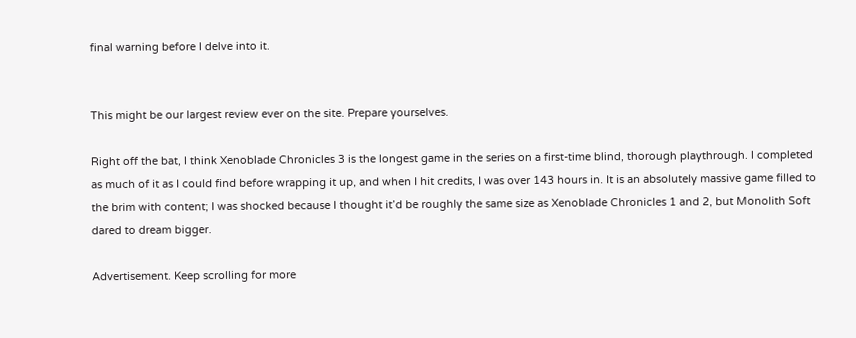final warning before I delve into it.


This might be our largest review ever on the site. Prepare yourselves.

Right off the bat, I think Xenoblade Chronicles 3 is the longest game in the series on a first-time blind, thorough playthrough. I completed as much of it as I could find before wrapping it up, and when I hit credits, I was over 143 hours in. It is an absolutely massive game filled to the brim with content; I was shocked because I thought it’d be roughly the same size as Xenoblade Chronicles 1 and 2, but Monolith Soft dared to dream bigger.

Advertisement. Keep scrolling for more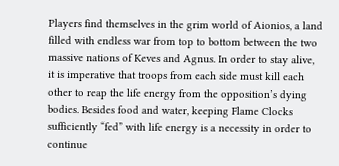Players find themselves in the grim world of Aionios, a land filled with endless war from top to bottom between the two massive nations of Keves and Agnus. In order to stay alive, it is imperative that troops from each side must kill each other to reap the life energy from the opposition’s dying bodies. Besides food and water, keeping Flame Clocks sufficiently “fed” with life energy is a necessity in order to continue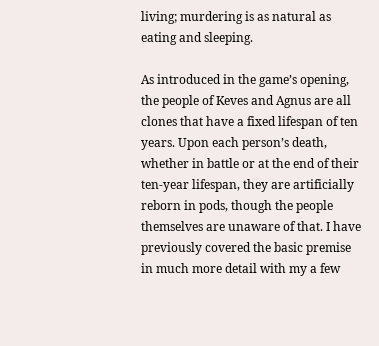living; murdering is as natural as eating and sleeping.

As introduced in the game’s opening, the people of Keves and Agnus are all clones that have a fixed lifespan of ten years. Upon each person’s death, whether in battle or at the end of their ten-year lifespan, they are artificially reborn in pods, though the people themselves are unaware of that. I have previously covered the basic premise in much more detail with my a few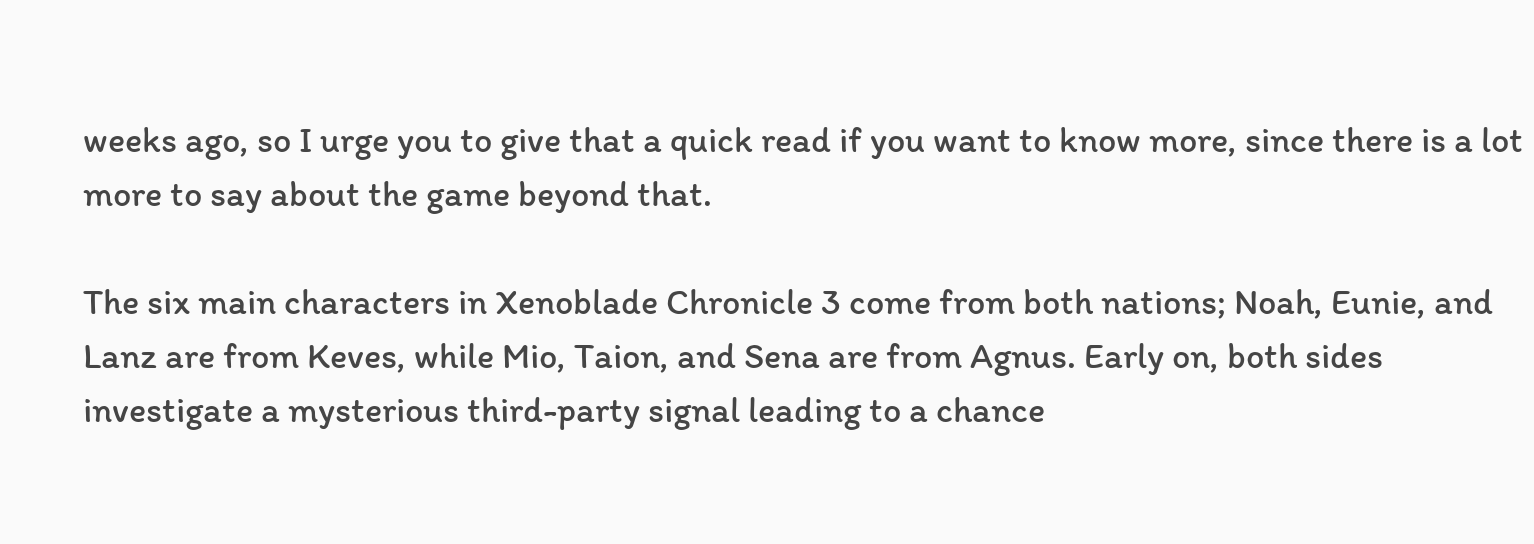weeks ago, so I urge you to give that a quick read if you want to know more, since there is a lot more to say about the game beyond that.

The six main characters in Xenoblade Chronicle 3 come from both nations; Noah, Eunie, and Lanz are from Keves, while Mio, Taion, and Sena are from Agnus. Early on, both sides investigate a mysterious third-party signal leading to a chance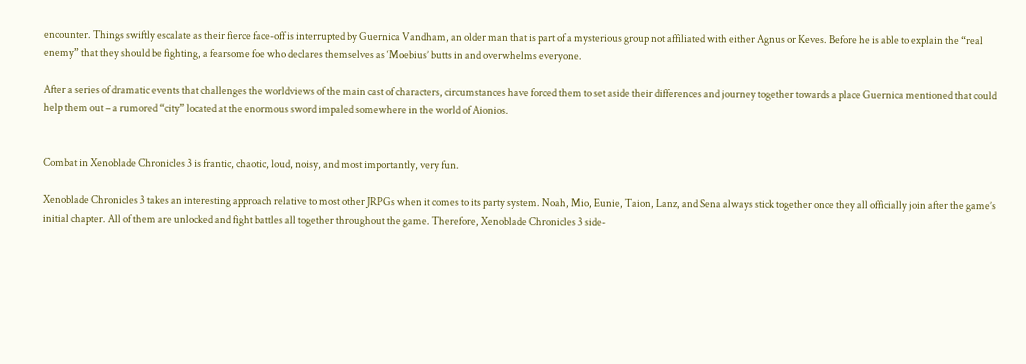encounter. Things swiftly escalate as their fierce face-off is interrupted by Guernica Vandham, an older man that is part of a mysterious group not affiliated with either Agnus or Keves. Before he is able to explain the “real enemy” that they should be fighting, a fearsome foe who declares themselves as ‘Moebius’ butts in and overwhelms everyone.

After a series of dramatic events that challenges the worldviews of the main cast of characters, circumstances have forced them to set aside their differences and journey together towards a place Guernica mentioned that could help them out – a rumored “city” located at the enormous sword impaled somewhere in the world of Aionios.


Combat in Xenoblade Chronicles 3 is frantic, chaotic, loud, noisy, and most importantly, very fun.

Xenoblade Chronicles 3 takes an interesting approach relative to most other JRPGs when it comes to its party system. Noah, Mio, Eunie, Taion, Lanz, and Sena always stick together once they all officially join after the game’s initial chapter. All of them are unlocked and fight battles all together throughout the game. Therefore, Xenoblade Chronicles 3 side-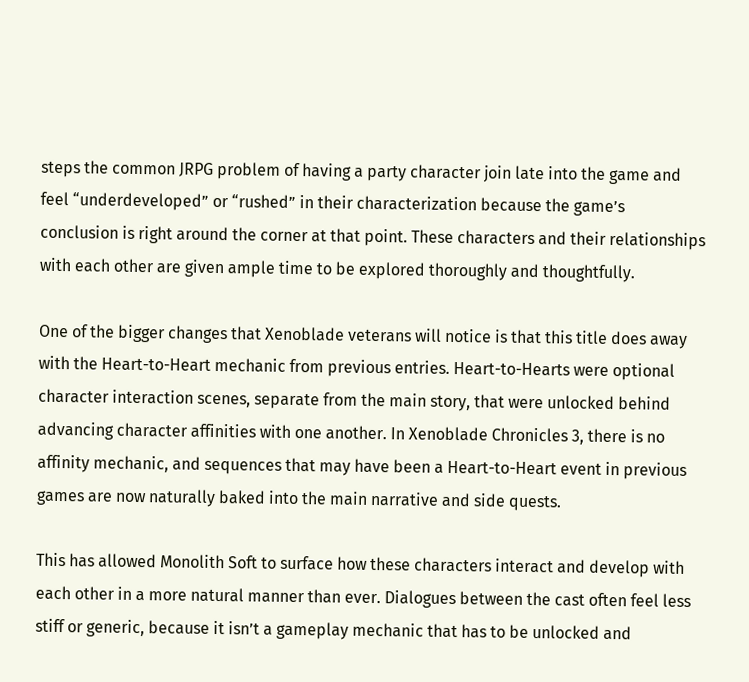steps the common JRPG problem of having a party character join late into the game and feel “underdeveloped” or “rushed” in their characterization because the game’s conclusion is right around the corner at that point. These characters and their relationships with each other are given ample time to be explored thoroughly and thoughtfully.

One of the bigger changes that Xenoblade veterans will notice is that this title does away with the Heart-to-Heart mechanic from previous entries. Heart-to-Hearts were optional character interaction scenes, separate from the main story, that were unlocked behind advancing character affinities with one another. In Xenoblade Chronicles 3, there is no affinity mechanic, and sequences that may have been a Heart-to-Heart event in previous games are now naturally baked into the main narrative and side quests.

This has allowed Monolith Soft to surface how these characters interact and develop with each other in a more natural manner than ever. Dialogues between the cast often feel less stiff or generic, because it isn’t a gameplay mechanic that has to be unlocked and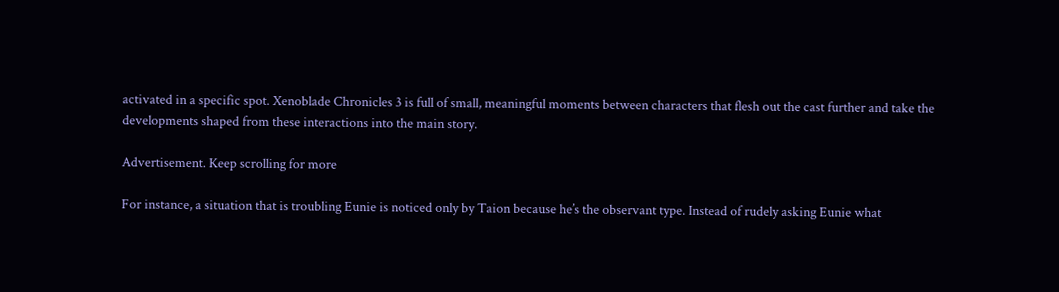activated in a specific spot. Xenoblade Chronicles 3 is full of small, meaningful moments between characters that flesh out the cast further and take the developments shaped from these interactions into the main story.

Advertisement. Keep scrolling for more

For instance, a situation that is troubling Eunie is noticed only by Taion because he’s the observant type. Instead of rudely asking Eunie what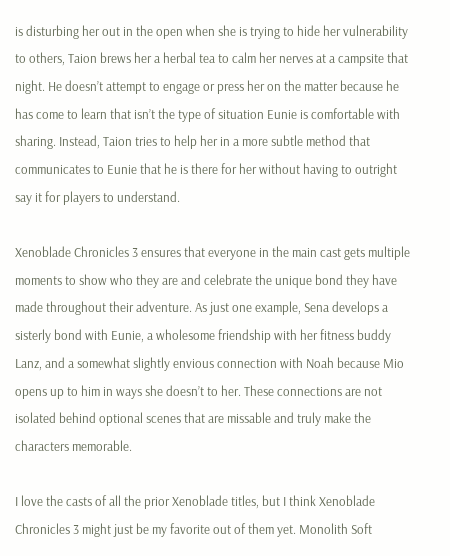is disturbing her out in the open when she is trying to hide her vulnerability to others, Taion brews her a herbal tea to calm her nerves at a campsite that night. He doesn’t attempt to engage or press her on the matter because he has come to learn that isn’t the type of situation Eunie is comfortable with sharing. Instead, Taion tries to help her in a more subtle method that communicates to Eunie that he is there for her without having to outright say it for players to understand.

Xenoblade Chronicles 3 ensures that everyone in the main cast gets multiple moments to show who they are and celebrate the unique bond they have made throughout their adventure. As just one example, Sena develops a sisterly bond with Eunie, a wholesome friendship with her fitness buddy Lanz, and a somewhat slightly envious connection with Noah because Mio opens up to him in ways she doesn’t to her. These connections are not isolated behind optional scenes that are missable and truly make the characters memorable.

I love the casts of all the prior Xenoblade titles, but I think Xenoblade Chronicles 3 might just be my favorite out of them yet. Monolith Soft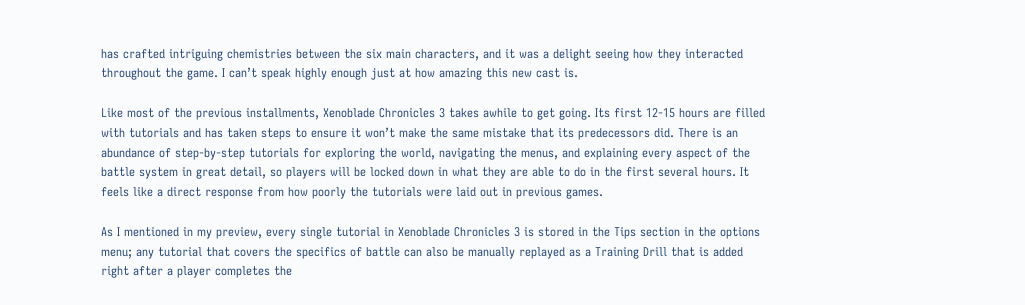has crafted intriguing chemistries between the six main characters, and it was a delight seeing how they interacted throughout the game. I can’t speak highly enough just at how amazing this new cast is.

Like most of the previous installments, Xenoblade Chronicles 3 takes awhile to get going. Its first 12-15 hours are filled with tutorials and has taken steps to ensure it won’t make the same mistake that its predecessors did. There is an abundance of step-by-step tutorials for exploring the world, navigating the menus, and explaining every aspect of the battle system in great detail, so players will be locked down in what they are able to do in the first several hours. It feels like a direct response from how poorly the tutorials were laid out in previous games.

As I mentioned in my preview, every single tutorial in Xenoblade Chronicles 3 is stored in the Tips section in the options menu; any tutorial that covers the specifics of battle can also be manually replayed as a Training Drill that is added right after a player completes the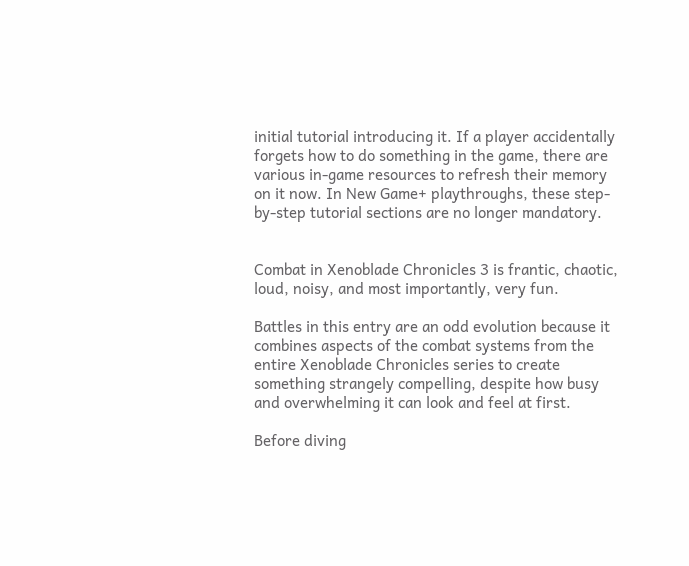initial tutorial introducing it. If a player accidentally forgets how to do something in the game, there are various in-game resources to refresh their memory on it now. In New Game+ playthroughs, these step-by-step tutorial sections are no longer mandatory.


Combat in Xenoblade Chronicles 3 is frantic, chaotic, loud, noisy, and most importantly, very fun.

Battles in this entry are an odd evolution because it combines aspects of the combat systems from the entire Xenoblade Chronicles series to create something strangely compelling, despite how busy and overwhelming it can look and feel at first.

Before diving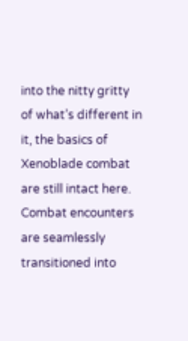into the nitty gritty of what’s different in it, the basics of Xenoblade combat are still intact here. Combat encounters are seamlessly transitioned into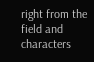right from the field and characters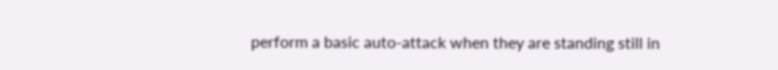perform a basic auto-attack when they are standing still in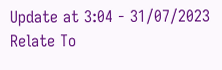Update at 3:04 - 31/07/2023
Relate To